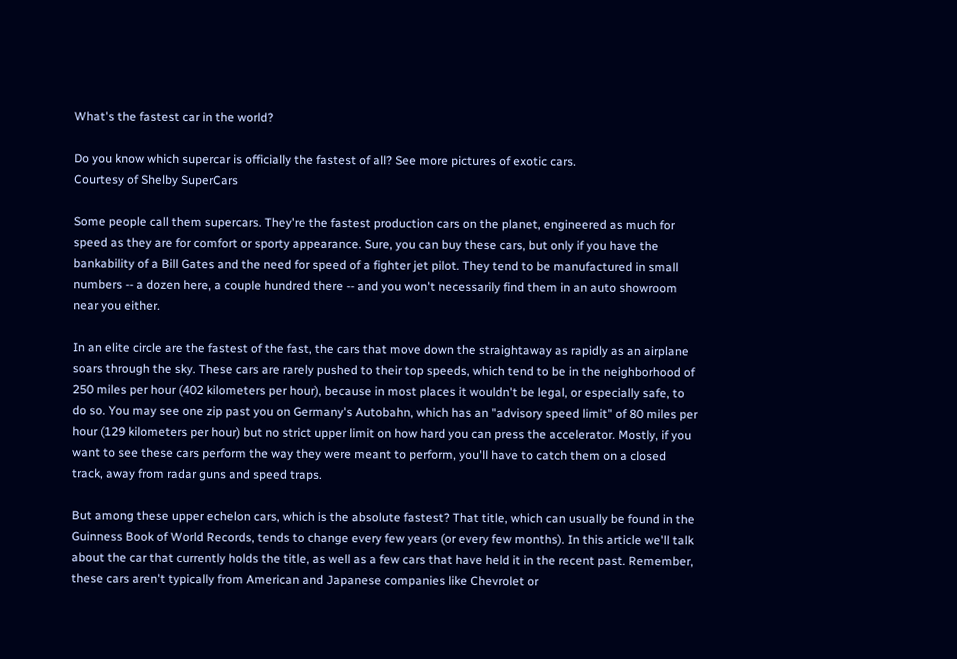What's the fastest car in the world?

Do you know which supercar is officially the fastest of all? See more pictures of exotic cars.
Courtesy of Shelby SuperCars

Some people call them supercars. They're the fastest production cars on the planet, engineered as much for speed as they are for comfort or sporty appearance. Sure, you can buy these cars, but only if you have the bankability of a Bill Gates and the need for speed of a fighter jet pilot. They tend to be manufactured in small numbers -- a dozen here, a couple hundred there -- and you won't necessarily find them in an auto showroom near you either.

In an elite circle are the fastest of the fast, the cars that move down the straightaway as rapidly as an airplane soars through the sky. These cars are rarely pushed to their top speeds, which tend to be in the neighborhood of 250 miles per hour (402 kilometers per hour), because in most places it wouldn't be legal, or especially safe, to do so. You may see one zip past you on Germany's Autobahn, which has an "advisory speed limit" of 80 miles per hour (129 kilometers per hour) but no strict upper limit on how hard you can press the accelerator. Mostly, if you want to see these cars perform the way they were meant to perform, you'll have to catch them on a closed track, away from radar guns and speed traps.

But among these upper echelon cars, which is the absolute fastest? That title, which can usually be found in the Guinness Book of World Records, tends to change every few years (or every few months). In this article we'll talk about the car that currently holds the title, as well as a few cars that have held it in the recent past. Remember, these cars aren't typically from American and Japanese companies like Chevrolet or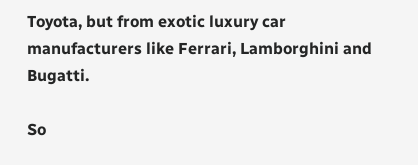Toyota, but from exotic luxury car manufacturers like Ferrari, Lamborghini and Bugatti.

So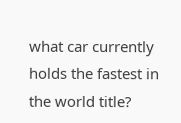what car currently holds the fastest in the world title?